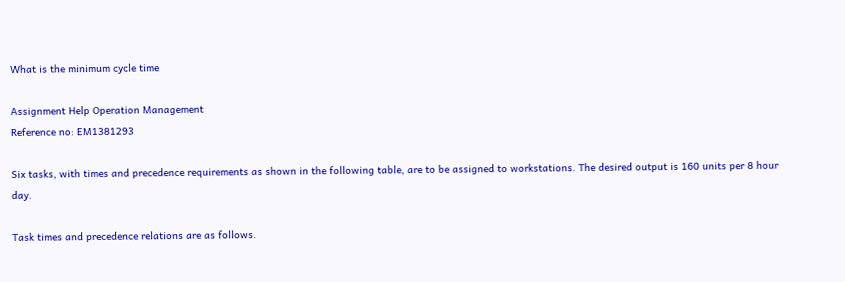What is the minimum cycle time

Assignment Help Operation Management
Reference no: EM1381293

Six tasks, with times and precedence requirements as shown in the following table, are to be assigned to workstations. The desired output is 160 units per 8 hour day.

Task times and precedence relations are as follows.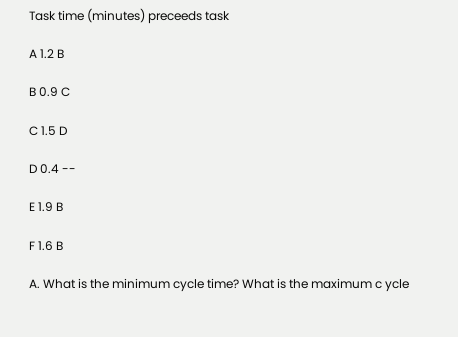Task time (minutes) preceeds task

A 1.2 B

B 0.9 C

C 1.5 D

D 0.4 --

E 1.9 B

F 1.6 B

A. What is the minimum cycle time? What is the maximum c ycle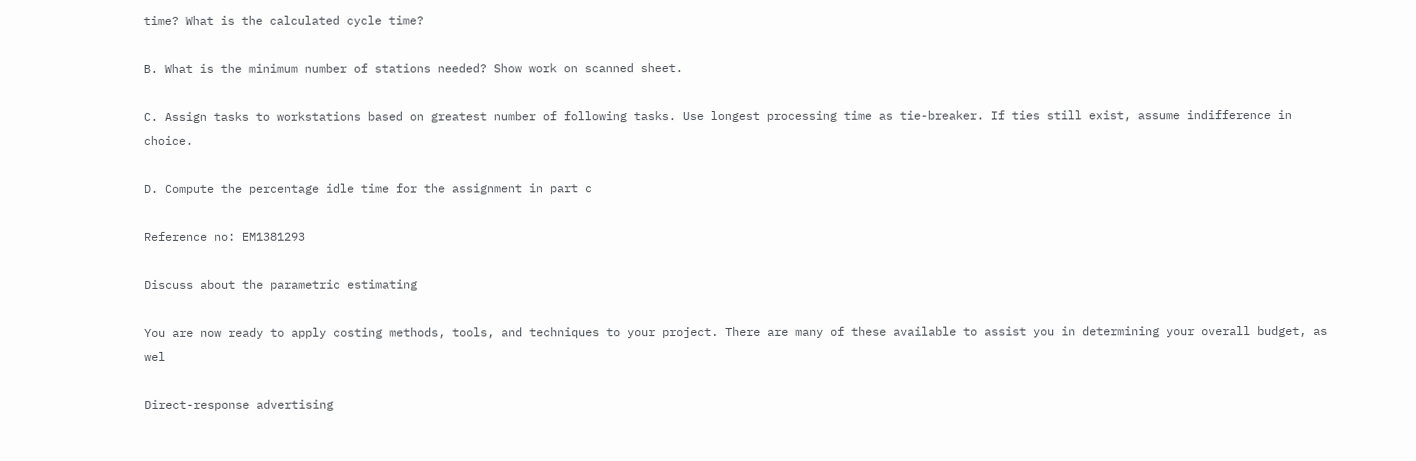time? What is the calculated cycle time?

B. What is the minimum number of stations needed? Show work on scanned sheet.

C. Assign tasks to workstations based on greatest number of following tasks. Use longest processing time as tie-breaker. If ties still exist, assume indifference in choice.

D. Compute the percentage idle time for the assignment in part c

Reference no: EM1381293

Discuss about the parametric estimating

You are now ready to apply costing methods, tools, and techniques to your project. There are many of these available to assist you in determining your overall budget, as wel

Direct-response advertising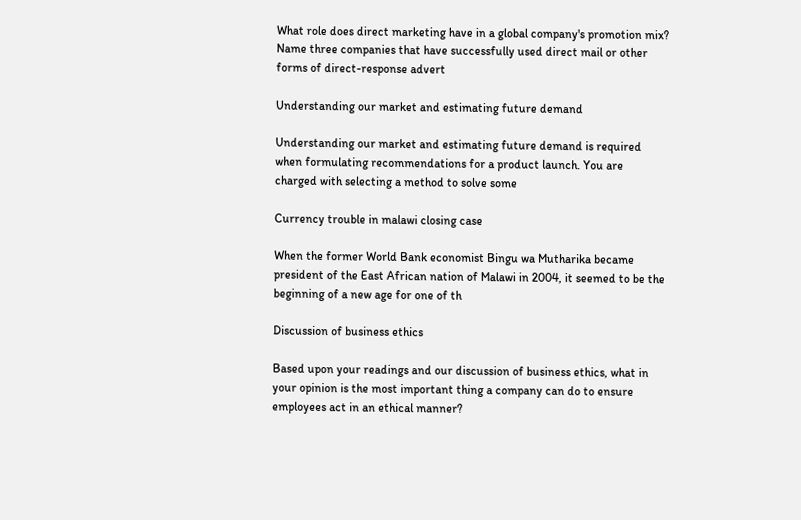What role does direct marketing have in a global company's promotion mix? Name three companies that have successfully used direct mail or other forms of direct-response advert

Understanding our market and estimating future demand

Understanding our market and estimating future demand is required when formulating recommendations for a product launch. You are charged with selecting a method to solve some

Currency trouble in malawi closing case

When the former World Bank economist Bingu wa Mutharika became president of the East African nation of Malawi in 2004, it seemed to be the beginning of a new age for one of th

Discussion of business ethics

Based upon your readings and our discussion of business ethics, what in your opinion is the most important thing a company can do to ensure employees act in an ethical manner?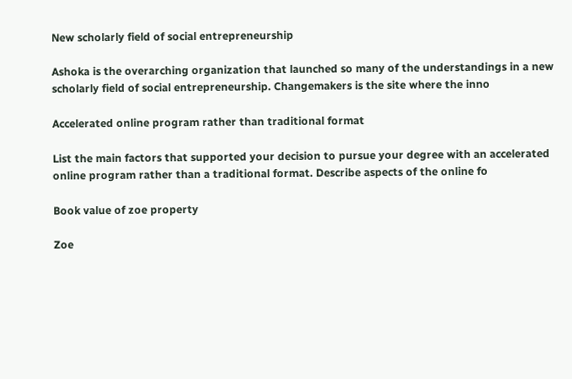New scholarly field of social entrepreneurship

Ashoka is the overarching organization that launched so many of the understandings in a new scholarly field of social entrepreneurship. Changemakers is the site where the inno

Accelerated online program rather than traditional format

List the main factors that supported your decision to pursue your degree with an accelerated online program rather than a traditional format. Describe aspects of the online fo

Book value of zoe property

Zoe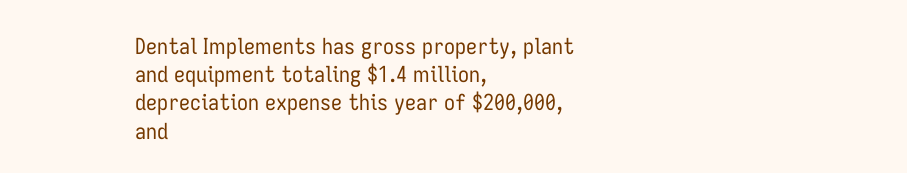Dental Implements has gross property, plant and equipment totaling $1.4 million, depreciation expense this year of $200,000, and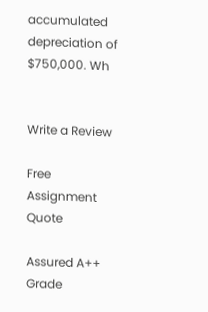accumulated depreciation of $750,000. Wh


Write a Review

Free Assignment Quote

Assured A++ Grade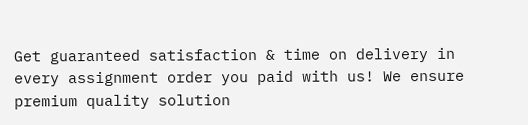Get guaranteed satisfaction & time on delivery in every assignment order you paid with us! We ensure premium quality solution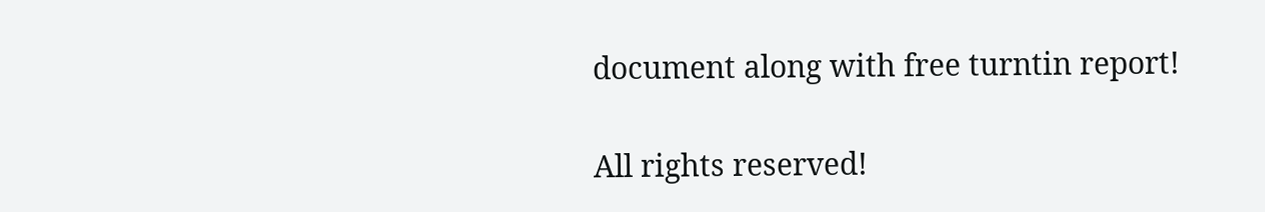document along with free turntin report!

All rights reserved!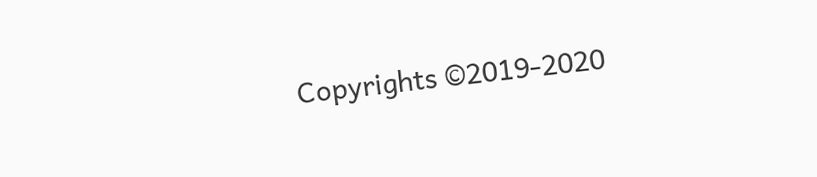Copyrights ©2019-2020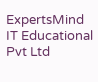ExpertsMind IT Educational Pvt Ltd